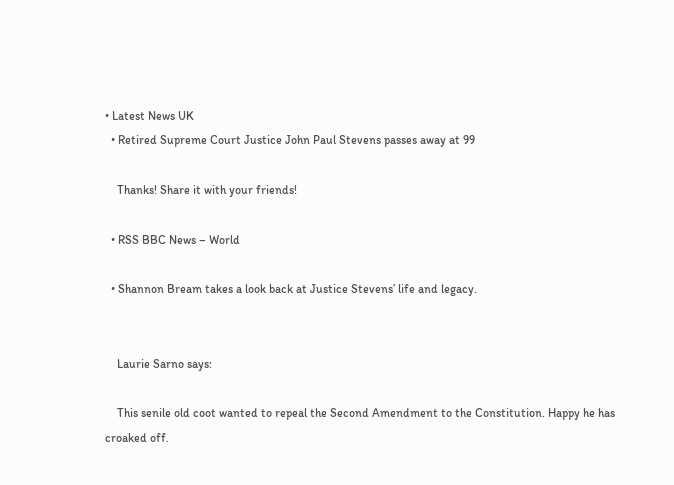• Latest News UK
  • Retired Supreme Court Justice John Paul Stevens passes away at 99

    Thanks! Share it with your friends!

  • RSS BBC News – World

  • Shannon Bream takes a look back at Justice Stevens’ life and legacy.


    Laurie Sarno says:

    This senile old coot wanted to repeal the Second Amendment to the Constitution. Happy he has croaked off.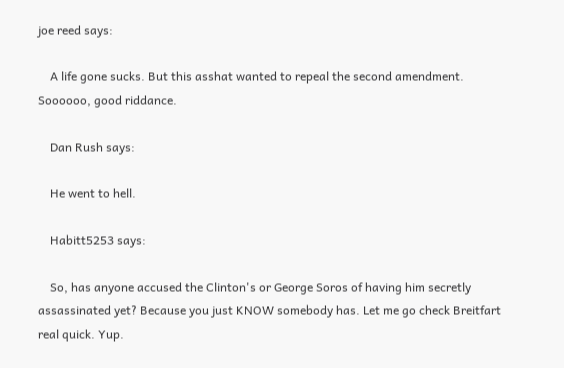joe reed says:

    A life gone sucks. But this asshat wanted to repeal the second amendment. Soooooo, good riddance.

    Dan Rush says:

    He went to hell.

    Habitt5253 says:

    So, has anyone accused the Clinton's or George Soros of having him secretly assassinated yet? Because you just KNOW somebody has. Let me go check Breitfart real quick. Yup.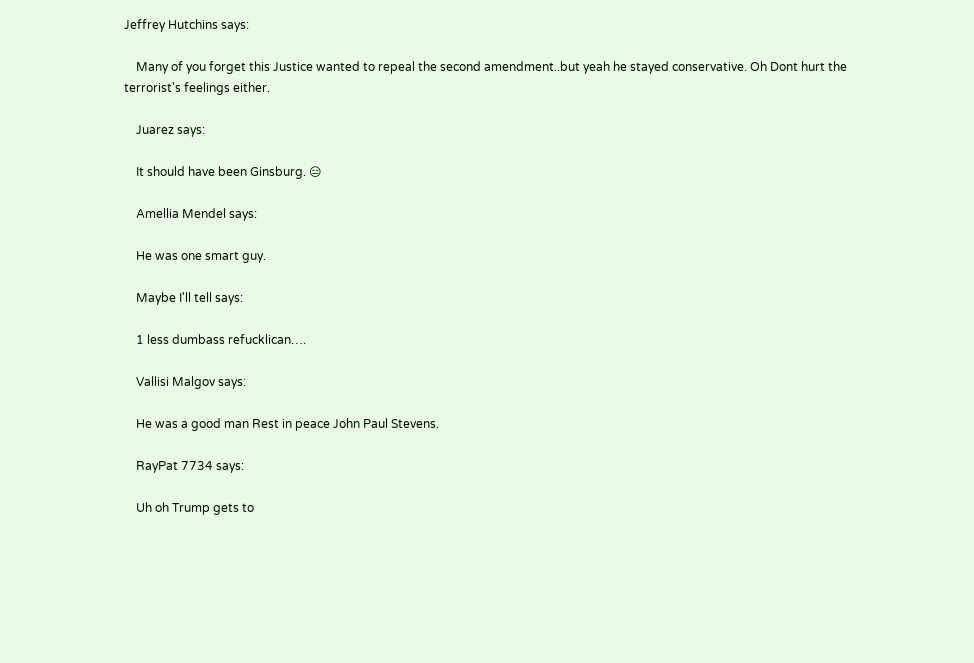Jeffrey Hutchins says:

    Many of you forget this Justice wanted to repeal the second amendment..but yeah he stayed conservative. Oh Dont hurt the terrorist's feelings either.

    Juarez says:

    It should have been Ginsburg. 😑

    Amellia Mendel says:

    He was one smart guy.

    Maybe I'll tell says:

    1 less dumbass refucklican….

    Vallisi Malgov says:

    He was a good man Rest in peace John Paul Stevens.

    RayPat 7734 says:

    Uh oh Trump gets to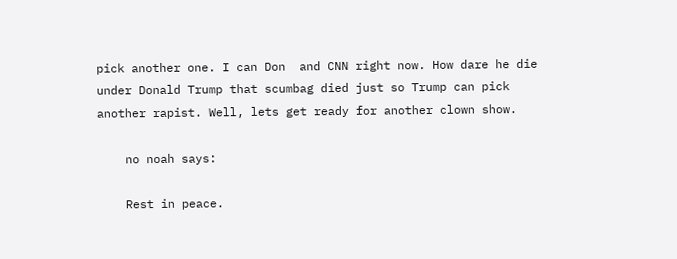pick another one. I can Don  and CNN right now. How dare he die under Donald Trump that scumbag died just so Trump can pick another rapist. Well, lets get ready for another clown show.

    no noah says:

    Rest in peace.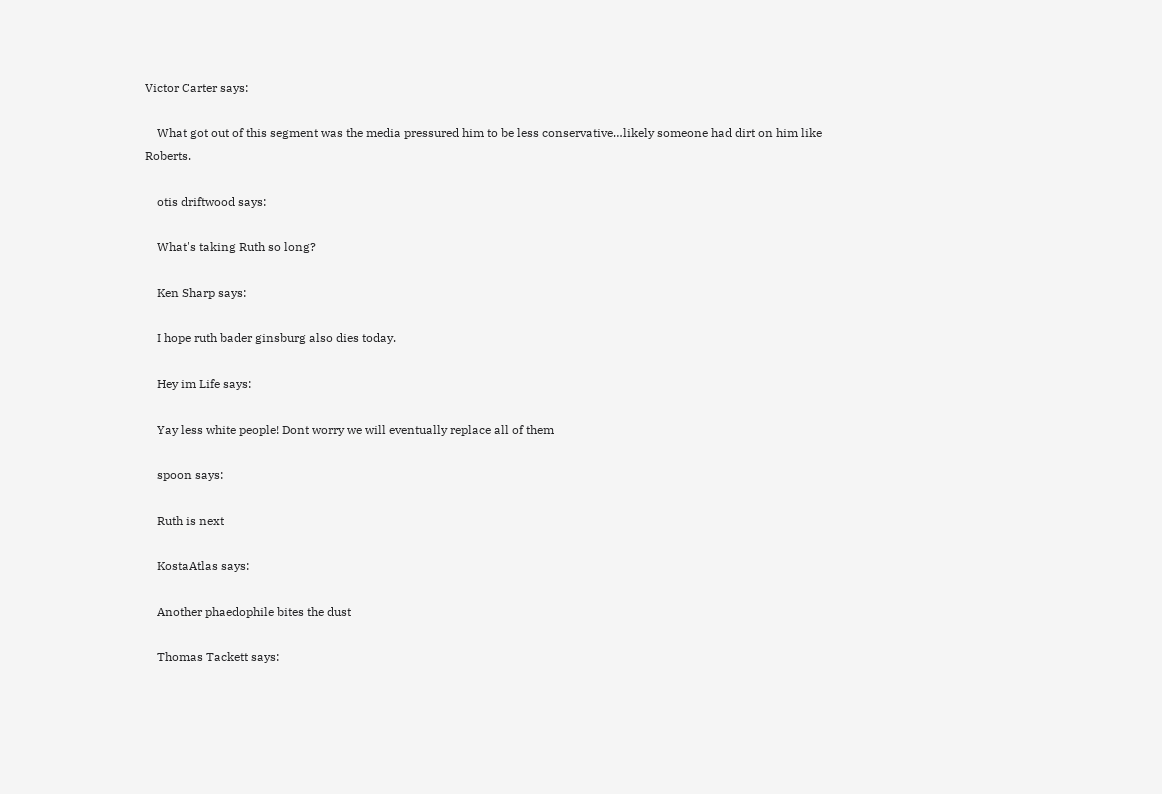Victor Carter says:

    What got out of this segment was the media pressured him to be less conservative…likely someone had dirt on him like Roberts.

    otis driftwood says:

    What's taking Ruth so long?

    Ken Sharp says:

    I hope ruth bader ginsburg also dies today.

    Hey im Life says:

    Yay less white people! Dont worry we will eventually replace all of them

    spoon says:

    Ruth is next

    KostaAtlas says:

    Another phaedophile bites the dust

    Thomas Tackett says: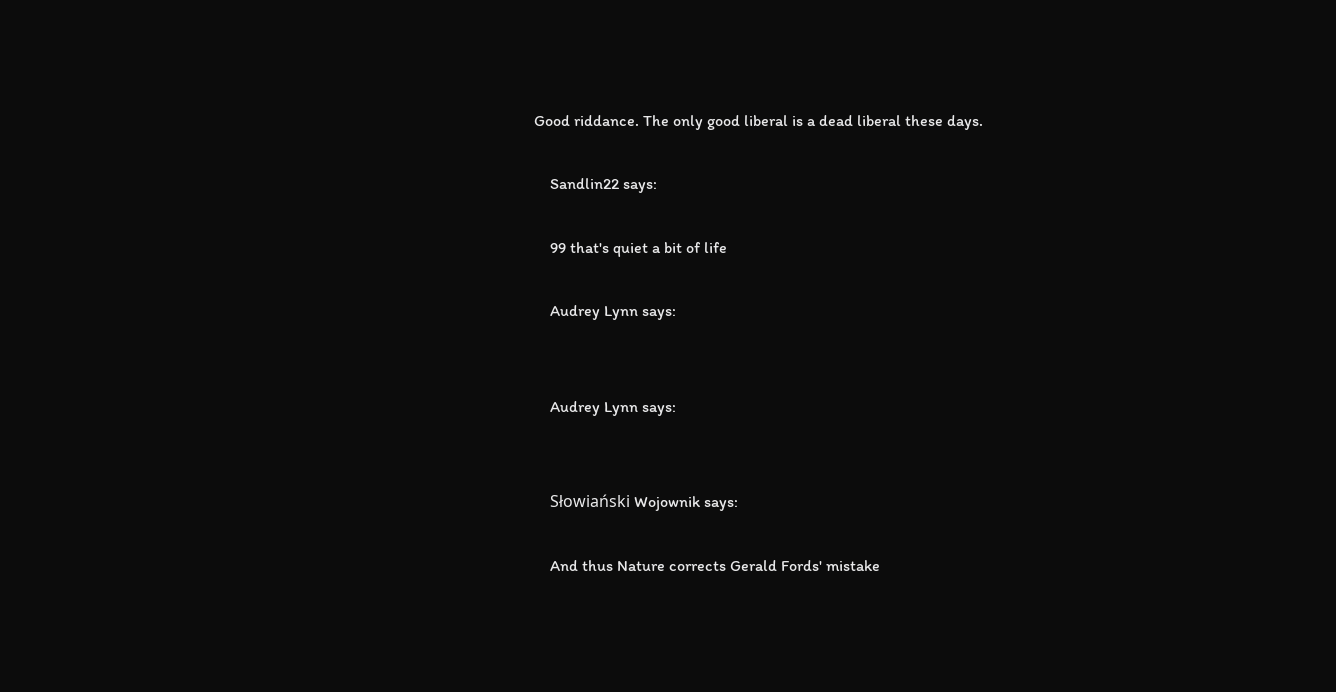Good riddance. The only good liberal is a dead liberal these days.

    Sandlin22 says:

    99 that's quiet a bit of life

    Audrey Lynn says:


    Audrey Lynn says:


    Słowiański Wojownik says:

    And thus Nature corrects Gerald Fords' mistake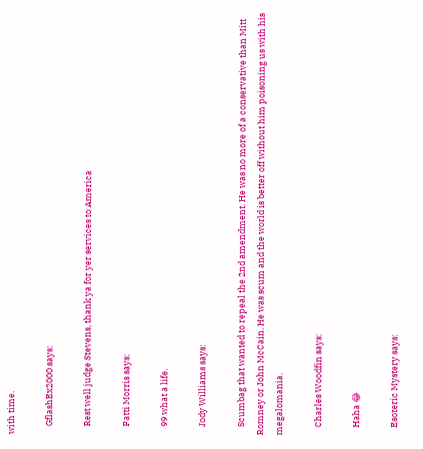with time.

    GflashEx2000 says:

    Rest well judge Stevens, thank ya for yer services to America

    Patti Morris says:

    99 what a life.

    Jody Williams says:

    Scumbag that wanted to repeal the 2nd amendment. He was no more of a conservative than Mitt Romney or John McCain. He was scum and the world is better off without him poisoning us with his megalomania.

    Charles Woodfin says:

    Haha 😂

    Esoteric Mystery says: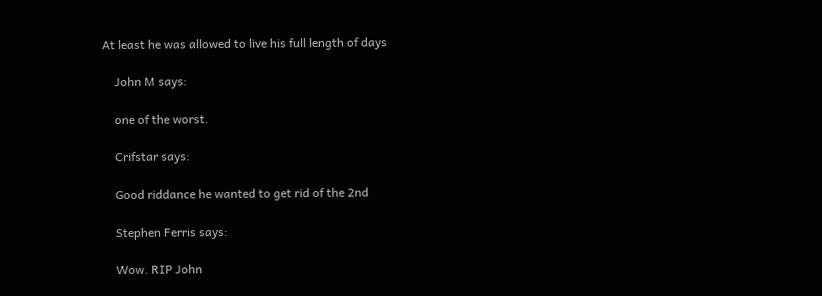At least he was allowed to live his full length of days

    John M says:

    one of the worst.

    Crifstar says:

    Good riddance he wanted to get rid of the 2nd

    Stephen Ferris says:

    Wow. RIP John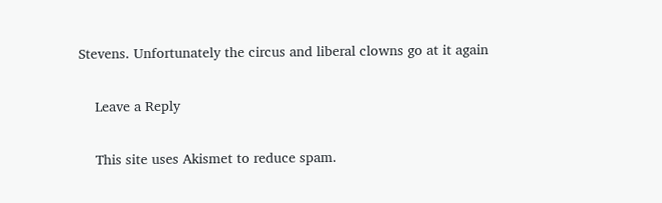Stevens. Unfortunately the circus and liberal clowns go at it again

    Leave a Reply

    This site uses Akismet to reduce spam.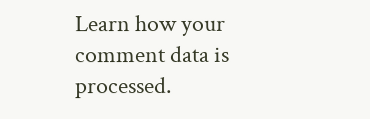Learn how your comment data is processed.